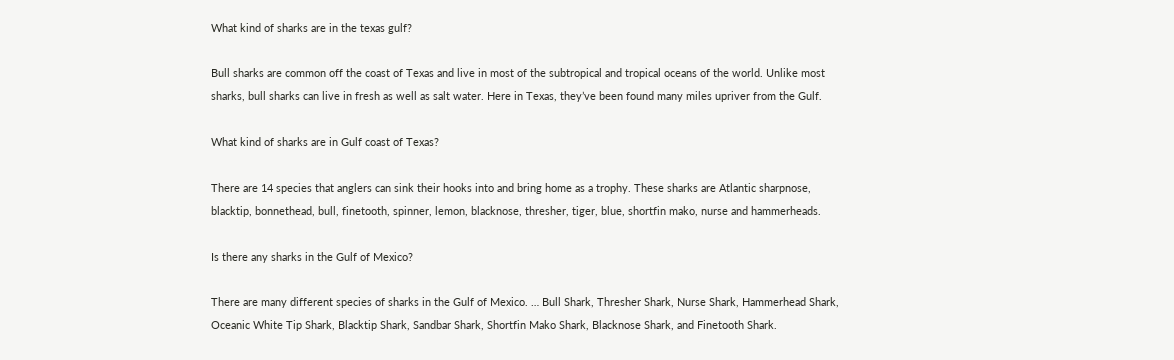What kind of sharks are in the texas gulf?

Bull sharks are common off the coast of Texas and live in most of the subtropical and tropical oceans of the world. Unlike most sharks, bull sharks can live in fresh as well as salt water. Here in Texas, they’ve been found many miles upriver from the Gulf.

What kind of sharks are in Gulf coast of Texas?

There are 14 species that anglers can sink their hooks into and bring home as a trophy. These sharks are Atlantic sharpnose, blacktip, bonnethead, bull, finetooth, spinner, lemon, blacknose, thresher, tiger, blue, shortfin mako, nurse and hammerheads.

Is there any sharks in the Gulf of Mexico?

There are many different species of sharks in the Gulf of Mexico. … Bull Shark, Thresher Shark, Nurse Shark, Hammerhead Shark, Oceanic White Tip Shark, Blacktip Shark, Sandbar Shark, Shortfin Mako Shark, Blacknose Shark, and Finetooth Shark.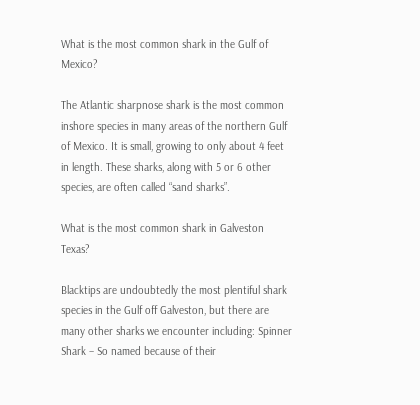What is the most common shark in the Gulf of Mexico?

The Atlantic sharpnose shark is the most common inshore species in many areas of the northern Gulf of Mexico. It is small, growing to only about 4 feet in length. These sharks, along with 5 or 6 other species, are often called “sand sharks”.

What is the most common shark in Galveston Texas?

Blacktips are undoubtedly the most plentiful shark species in the Gulf off Galveston, but there are many other sharks we encounter including: Spinner Shark – So named because of their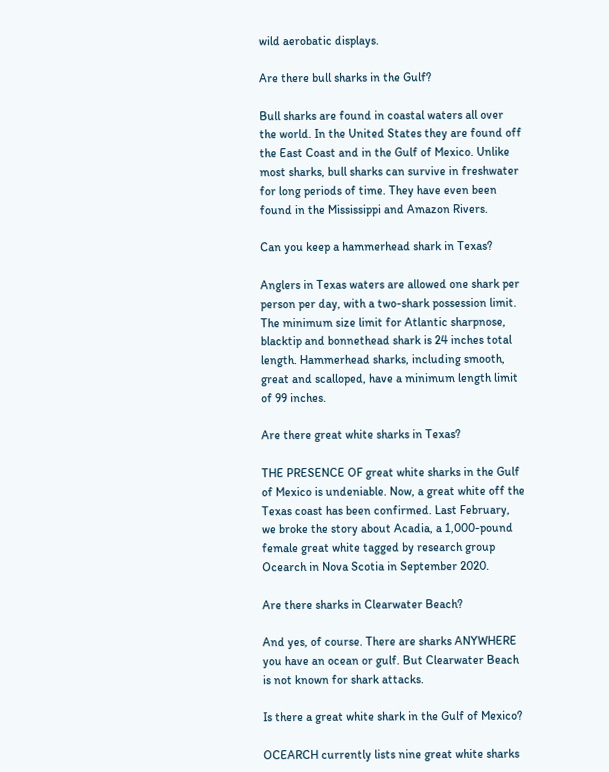wild aerobatic displays.

Are there bull sharks in the Gulf?

Bull sharks are found in coastal waters all over the world. In the United States they are found off the East Coast and in the Gulf of Mexico. Unlike most sharks, bull sharks can survive in freshwater for long periods of time. They have even been found in the Mississippi and Amazon Rivers.

Can you keep a hammerhead shark in Texas?

Anglers in Texas waters are allowed one shark per person per day, with a two-shark possession limit. The minimum size limit for Atlantic sharpnose, blacktip and bonnethead shark is 24 inches total length. Hammerhead sharks, including smooth, great and scalloped, have a minimum length limit of 99 inches.

Are there great white sharks in Texas?

THE PRESENCE OF great white sharks in the Gulf of Mexico is undeniable. Now, a great white off the Texas coast has been confirmed. Last February, we broke the story about Acadia, a 1,000-pound female great white tagged by research group Ocearch in Nova Scotia in September 2020.

Are there sharks in Clearwater Beach?

And yes, of course. There are sharks ANYWHERE you have an ocean or gulf. But Clearwater Beach is not known for shark attacks.

Is there a great white shark in the Gulf of Mexico?

OCEARCH currently lists nine great white sharks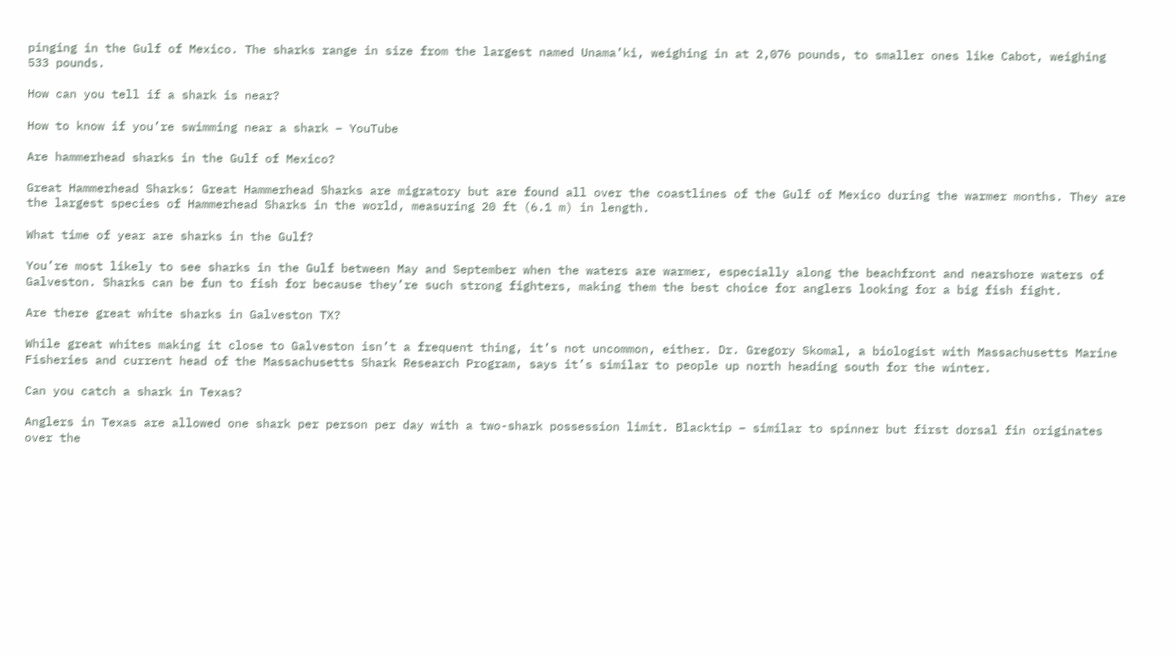pinging in the Gulf of Mexico. The sharks range in size from the largest named Unama’ki, weighing in at 2,076 pounds, to smaller ones like Cabot, weighing 533 pounds.

How can you tell if a shark is near?

How to know if you’re swimming near a shark – YouTube

Are hammerhead sharks in the Gulf of Mexico?

Great Hammerhead Sharks: Great Hammerhead Sharks are migratory but are found all over the coastlines of the Gulf of Mexico during the warmer months. They are the largest species of Hammerhead Sharks in the world, measuring 20 ft (6.1 m) in length.

What time of year are sharks in the Gulf?

You’re most likely to see sharks in the Gulf between May and September when the waters are warmer, especially along the beachfront and nearshore waters of Galveston. Sharks can be fun to fish for because they’re such strong fighters, making them the best choice for anglers looking for a big fish fight.

Are there great white sharks in Galveston TX?

While great whites making it close to Galveston isn’t a frequent thing, it’s not uncommon, either. Dr. Gregory Skomal, a biologist with Massachusetts Marine Fisheries and current head of the Massachusetts Shark Research Program, says it’s similar to people up north heading south for the winter.

Can you catch a shark in Texas?

Anglers in Texas are allowed one shark per person per day with a two-shark possession limit. Blacktip – similar to spinner but first dorsal fin originates over the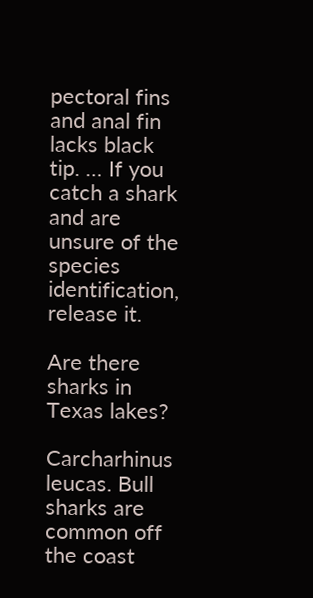pectoral fins and anal fin lacks black tip. … If you catch a shark and are unsure of the species identification, release it.

Are there sharks in Texas lakes?

Carcharhinus leucas. Bull sharks are common off the coast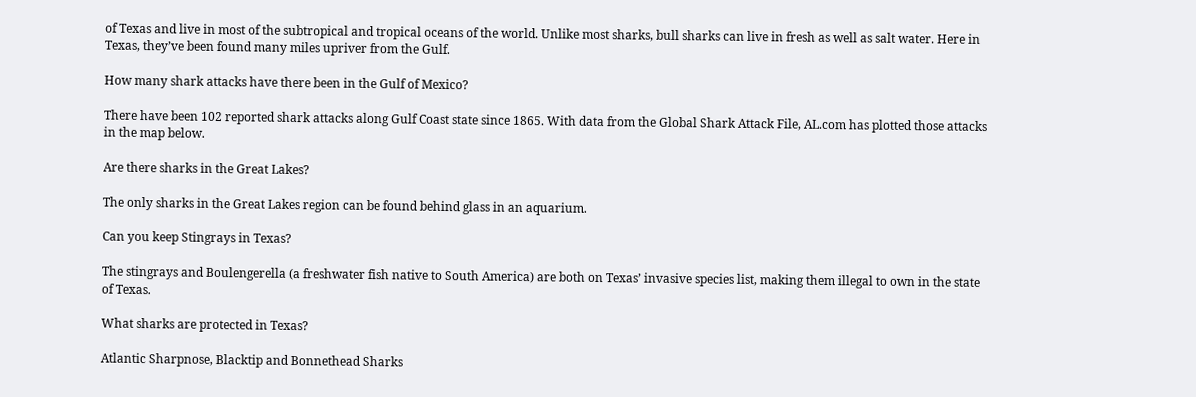of Texas and live in most of the subtropical and tropical oceans of the world. Unlike most sharks, bull sharks can live in fresh as well as salt water. Here in Texas, they’ve been found many miles upriver from the Gulf.

How many shark attacks have there been in the Gulf of Mexico?

There have been 102 reported shark attacks along Gulf Coast state since 1865. With data from the Global Shark Attack File, AL.com has plotted those attacks in the map below.

Are there sharks in the Great Lakes?

The only sharks in the Great Lakes region can be found behind glass in an aquarium.

Can you keep Stingrays in Texas?

The stingrays and Boulengerella (a freshwater fish native to South America) are both on Texas’ invasive species list, making them illegal to own in the state of Texas.

What sharks are protected in Texas?

Atlantic Sharpnose, Blacktip and Bonnethead Sharks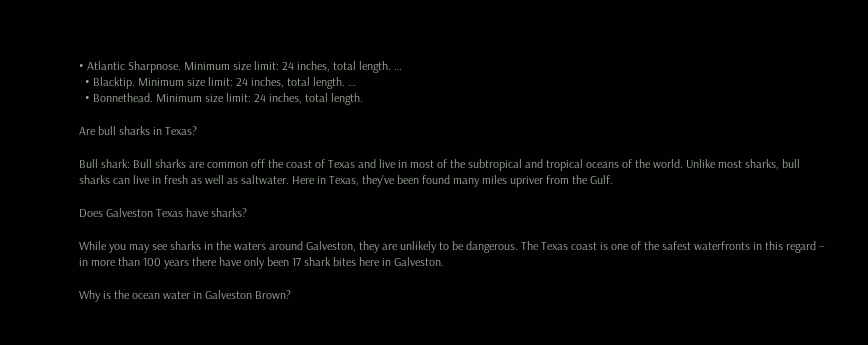• Atlantic Sharpnose. Minimum size limit: 24 inches, total length. …
  • Blacktip. Minimum size limit: 24 inches, total length. …
  • Bonnethead. Minimum size limit: 24 inches, total length.

Are bull sharks in Texas?

Bull shark: Bull sharks are common off the coast of Texas and live in most of the subtropical and tropical oceans of the world. Unlike most sharks, bull sharks can live in fresh as well as saltwater. Here in Texas, they’ve been found many miles upriver from the Gulf.

Does Galveston Texas have sharks?

While you may see sharks in the waters around Galveston, they are unlikely to be dangerous. The Texas coast is one of the safest waterfronts in this regard – in more than 100 years there have only been 17 shark bites here in Galveston.

Why is the ocean water in Galveston Brown?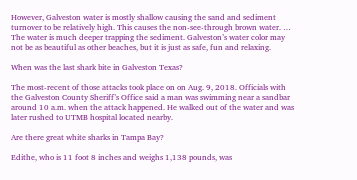However, Galveston water is mostly shallow causing the sand and sediment turnover to be relatively high. This causes the non-see-through brown water. … The water is much deeper trapping the sediment. Galveston’s water color may not be as beautiful as other beaches, but it is just as safe, fun and relaxing.

When was the last shark bite in Galveston Texas?

The most-recent of those attacks took place on on Aug. 9, 2018. Officials with the Galveston County Sheriff’s Office said a man was swimming near a sandbar around 10 a.m. when the attack happened. He walked out of the water and was later rushed to UTMB hospital located nearby.

Are there great white sharks in Tampa Bay?

Edithe, who is 11 foot 8 inches and weighs 1,138 pounds, was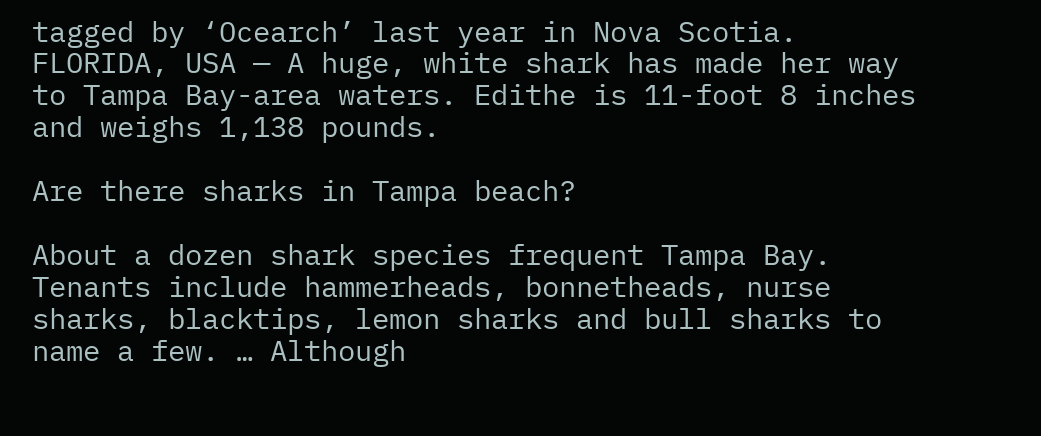tagged by ‘Ocearch’ last year in Nova Scotia. FLORIDA, USA — A huge, white shark has made her way to Tampa Bay-area waters. Edithe is 11-foot 8 inches and weighs 1,138 pounds.

Are there sharks in Tampa beach?

About a dozen shark species frequent Tampa Bay. Tenants include hammerheads, bonnetheads, nurse sharks, blacktips, lemon sharks and bull sharks to name a few. … Although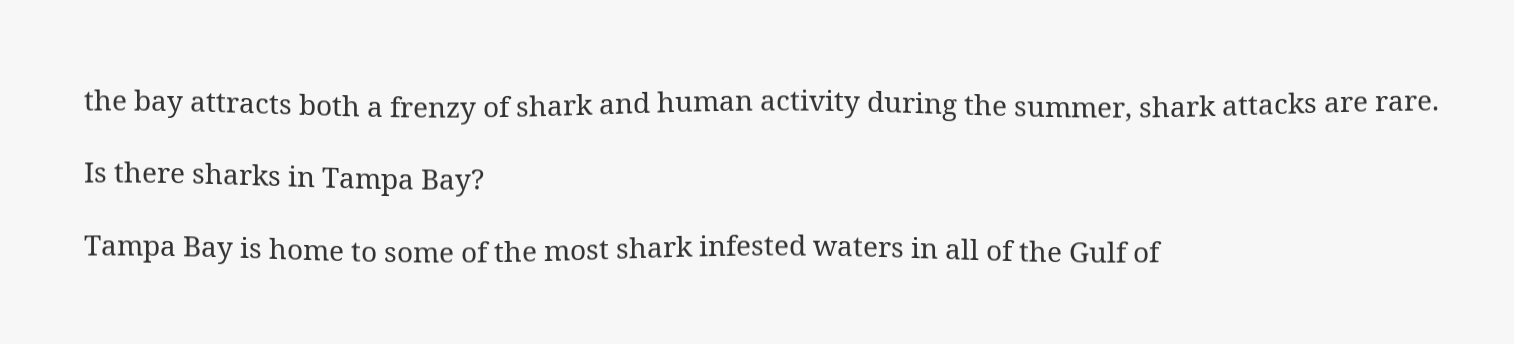the bay attracts both a frenzy of shark and human activity during the summer, shark attacks are rare.

Is there sharks in Tampa Bay?

Tampa Bay is home to some of the most shark infested waters in all of the Gulf of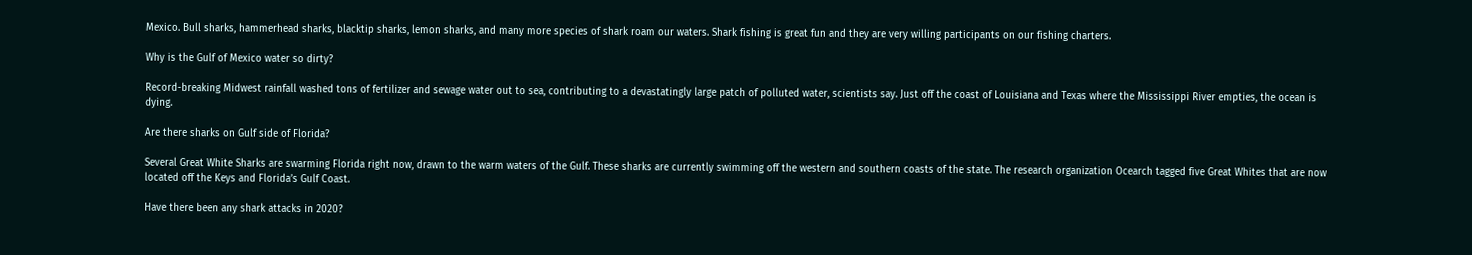Mexico. Bull sharks, hammerhead sharks, blacktip sharks, lemon sharks, and many more species of shark roam our waters. Shark fishing is great fun and they are very willing participants on our fishing charters.

Why is the Gulf of Mexico water so dirty?

Record-breaking Midwest rainfall washed tons of fertilizer and sewage water out to sea, contributing to a devastatingly large patch of polluted water, scientists say. Just off the coast of Louisiana and Texas where the Mississippi River empties, the ocean is dying.

Are there sharks on Gulf side of Florida?

Several Great White Sharks are swarming Florida right now, drawn to the warm waters of the Gulf. These sharks are currently swimming off the western and southern coasts of the state. The research organization Ocearch tagged five Great Whites that are now located off the Keys and Florida’s Gulf Coast.

Have there been any shark attacks in 2020?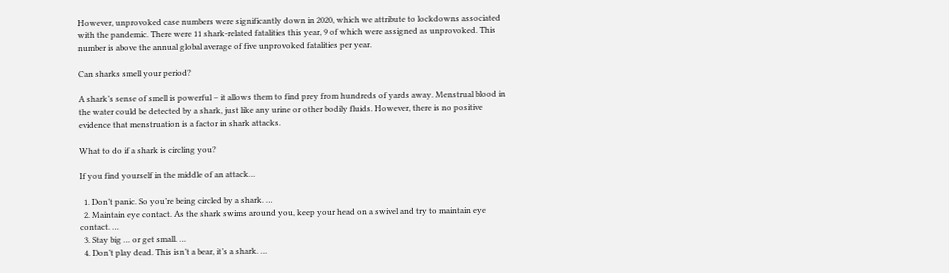However, unprovoked case numbers were significantly down in 2020, which we attribute to lockdowns associated with the pandemic. There were 11 shark-related fatalities this year, 9 of which were assigned as unprovoked. This number is above the annual global average of five unprovoked fatalities per year.

Can sharks smell your period?

A shark’s sense of smell is powerful – it allows them to find prey from hundreds of yards away. Menstrual blood in the water could be detected by a shark, just like any urine or other bodily fluids. However, there is no positive evidence that menstruation is a factor in shark attacks.

What to do if a shark is circling you?

If you find yourself in the middle of an attack…

  1. Don’t panic. So you’re being circled by a shark. …
  2. Maintain eye contact. As the shark swims around you, keep your head on a swivel and try to maintain eye contact. …
  3. Stay big … or get small. …
  4. Don’t play dead. This isn’t a bear, it’s a shark. …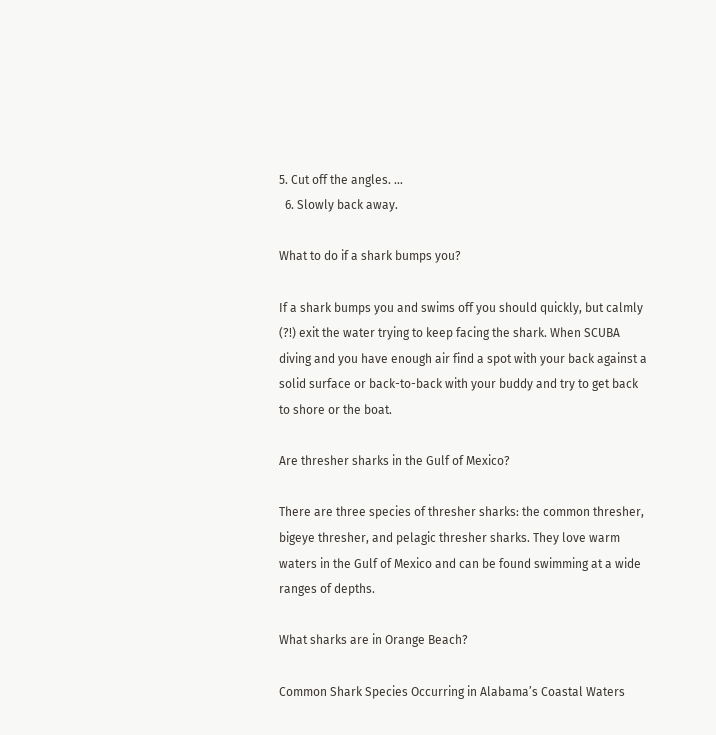5. Cut off the angles. …
  6. Slowly back away.

What to do if a shark bumps you?

If a shark bumps you and swims off you should quickly, but calmly (?!) exit the water trying to keep facing the shark. When SCUBA diving and you have enough air find a spot with your back against a solid surface or back-to-back with your buddy and try to get back to shore or the boat.

Are thresher sharks in the Gulf of Mexico?

There are three species of thresher sharks: the common thresher, bigeye thresher, and pelagic thresher sharks. They love warm waters in the Gulf of Mexico and can be found swimming at a wide ranges of depths.

What sharks are in Orange Beach?

Common Shark Species Occurring in Alabama’s Coastal Waters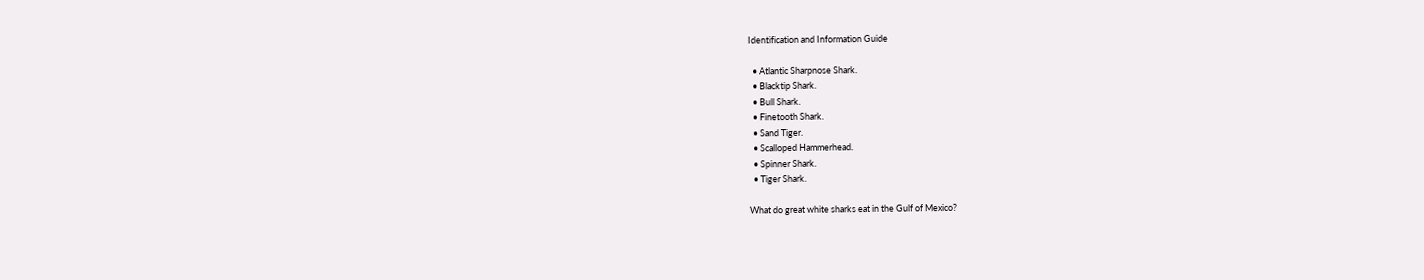Identification and Information Guide

  • Atlantic Sharpnose Shark.
  • Blacktip Shark.
  • Bull Shark.
  • Finetooth Shark.
  • Sand Tiger.
  • Scalloped Hammerhead.
  • Spinner Shark.
  • Tiger Shark.

What do great white sharks eat in the Gulf of Mexico?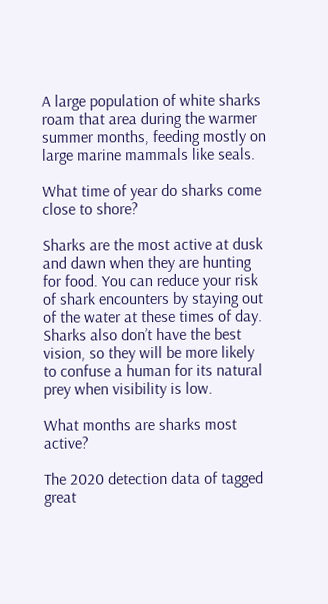A large population of white sharks roam that area during the warmer summer months, feeding mostly on large marine mammals like seals.

What time of year do sharks come close to shore?

Sharks are the most active at dusk and dawn when they are hunting for food. You can reduce your risk of shark encounters by staying out of the water at these times of day. Sharks also don’t have the best vision, so they will be more likely to confuse a human for its natural prey when visibility is low.

What months are sharks most active?

The 2020 detection data of tagged great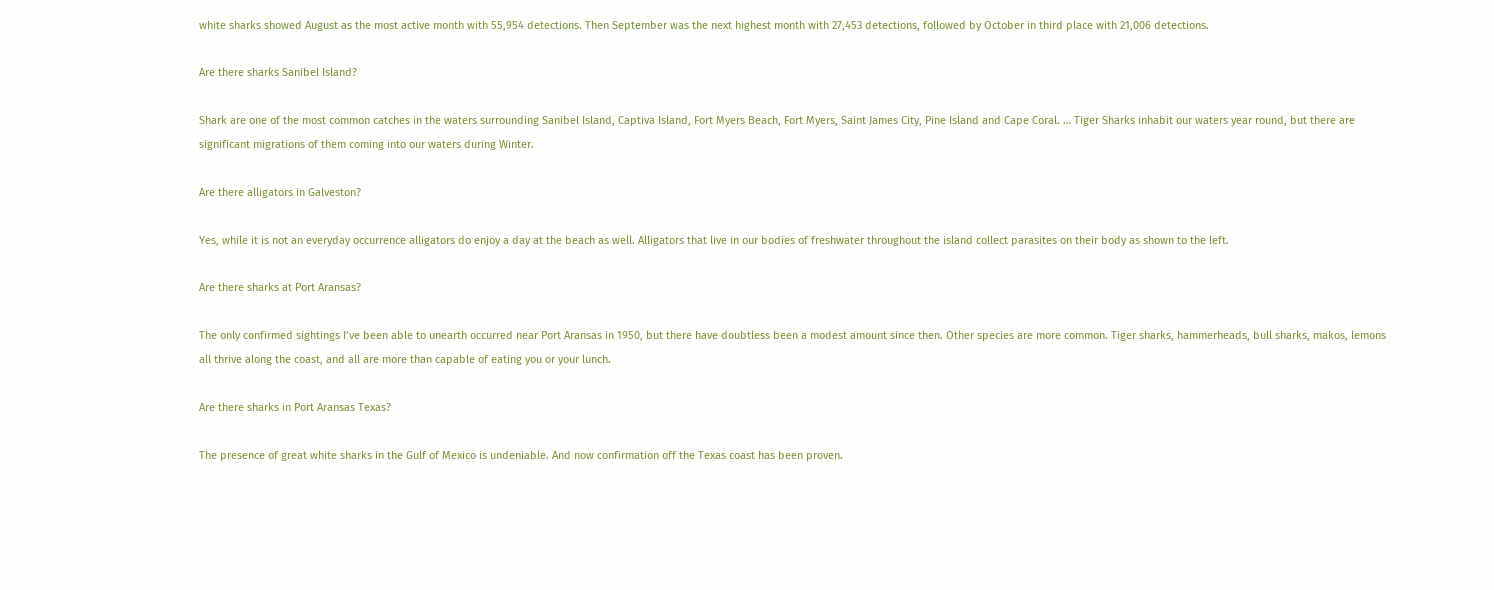white sharks showed August as the most active month with 55,954 detections. Then September was the next highest month with 27,453 detections, followed by October in third place with 21,006 detections.

Are there sharks Sanibel Island?

Shark are one of the most common catches in the waters surrounding Sanibel Island, Captiva Island, Fort Myers Beach, Fort Myers, Saint James City, Pine Island and Cape Coral. … Tiger Sharks inhabit our waters year round, but there are significant migrations of them coming into our waters during Winter.

Are there alligators in Galveston?

Yes, while it is not an everyday occurrence alligators do enjoy a day at the beach as well. Alligators that live in our bodies of freshwater throughout the island collect parasites on their body as shown to the left.

Are there sharks at Port Aransas?

The only confirmed sightings I’ve been able to unearth occurred near Port Aransas in 1950, but there have doubtless been a modest amount since then. Other species are more common. Tiger sharks, hammerheads, bull sharks, makos, lemons all thrive along the coast, and all are more than capable of eating you or your lunch.

Are there sharks in Port Aransas Texas?

The presence of great white sharks in the Gulf of Mexico is undeniable. And now confirmation off the Texas coast has been proven.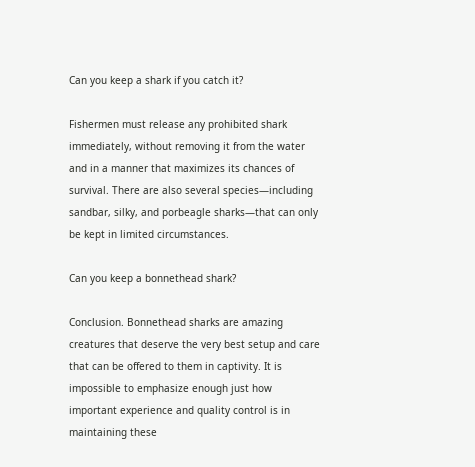Can you keep a shark if you catch it?

Fishermen must release any prohibited shark immediately, without removing it from the water and in a manner that maximizes its chances of survival. There are also several species—including sandbar, silky, and porbeagle sharks—that can only be kept in limited circumstances.

Can you keep a bonnethead shark?

Conclusion. Bonnethead sharks are amazing creatures that deserve the very best setup and care that can be offered to them in captivity. It is impossible to emphasize enough just how important experience and quality control is in maintaining these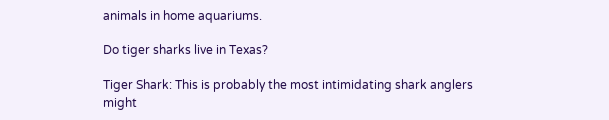animals in home aquariums.

Do tiger sharks live in Texas?

Tiger Shark: This is probably the most intimidating shark anglers might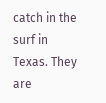catch in the surf in Texas. They are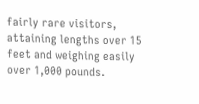fairly rare visitors, attaining lengths over 15 feet and weighing easily over 1,000 pounds.